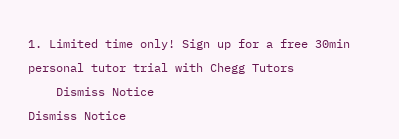1. Limited time only! Sign up for a free 30min personal tutor trial with Chegg Tutors
    Dismiss Notice
Dismiss Notice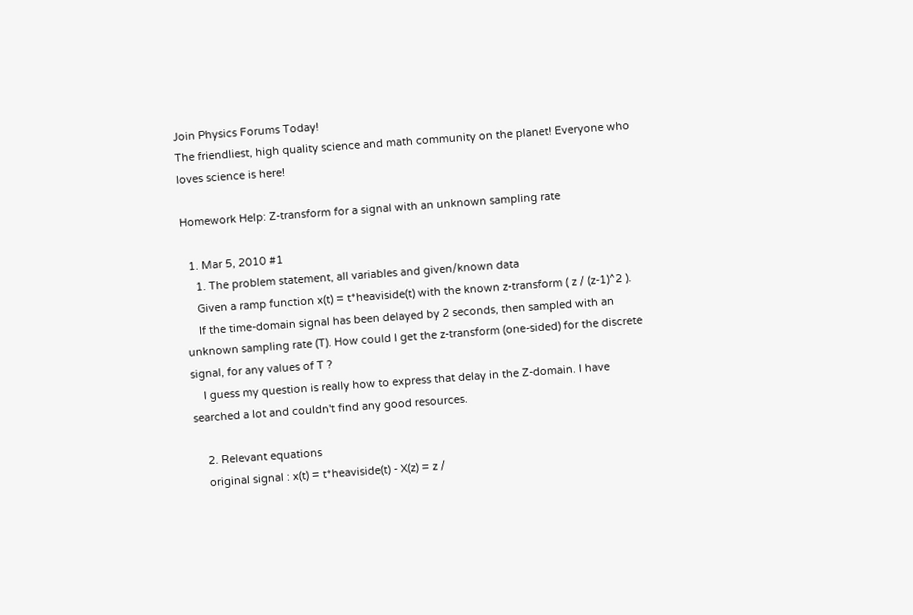Join Physics Forums Today!
The friendliest, high quality science and math community on the planet! Everyone who loves science is here!

Homework Help: Z-transform for a signal with an unknown sampling rate

  1. Mar 5, 2010 #1
    1. The problem statement, all variables and given/known data
    Given a ramp function x(t) = t*heaviside(t) with the known z-transform ( z / (z-1)^2 ).
    If the time-domain signal has been delayed by 2 seconds, then sampled with an unknown sampling rate (T). How could I get the z-transform (one-sided) for the discrete signal, for any values of T ?
    I guess my question is really how to express that delay in the Z-domain. I have searched a lot and couldn't find any good resources.

    2. Relevant equations
    original signal : x(t) = t*heaviside(t) - X(z) = z /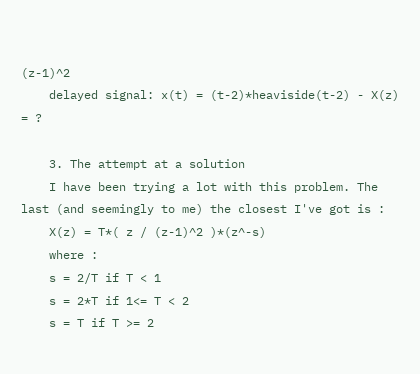(z-1)^2
    delayed signal: x(t) = (t-2)*heaviside(t-2) - X(z) = ?

    3. The attempt at a solution
    I have been trying a lot with this problem. The last (and seemingly to me) the closest I've got is :
    X(z) = T*( z / (z-1)^2 )*(z^-s)
    where :
    s = 2/T if T < 1
    s = 2*T if 1<= T < 2
    s = T if T >= 2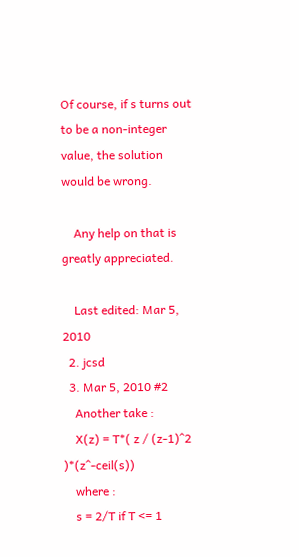Of course, if s turns out to be a non-integer value, the solution would be wrong.

    Any help on that is greatly appreciated.

    Last edited: Mar 5, 2010
  2. jcsd
  3. Mar 5, 2010 #2
    Another take :
    X(z) = T*( z / (z-1)^2 )*(z^-ceil(s))
    where :
    s = 2/T if T <= 1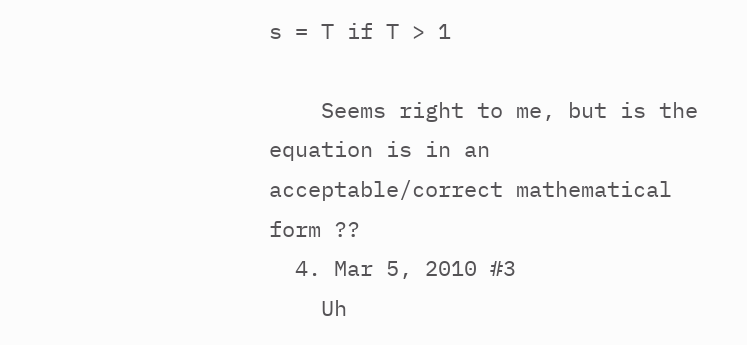s = T if T > 1

    Seems right to me, but is the equation is in an acceptable/correct mathematical form ??
  4. Mar 5, 2010 #3
    Uh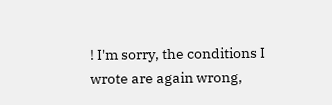! I'm sorry, the conditions I wrote are again wrong,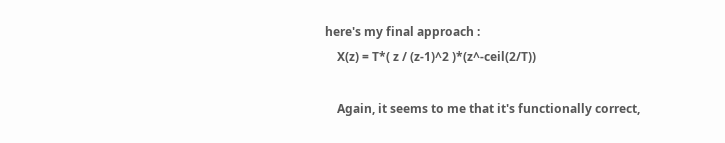here's my final approach :
    X(z) = T*( z / (z-1)^2 )*(z^-ceil(2/T))

    Again, it seems to me that it's functionally correct,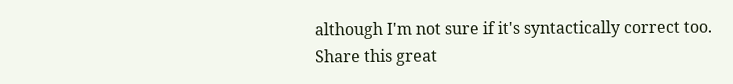although I'm not sure if it's syntactically correct too.
Share this great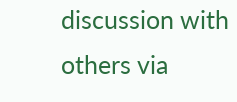discussion with others via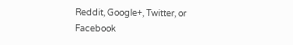Reddit, Google+, Twitter, or Facebook